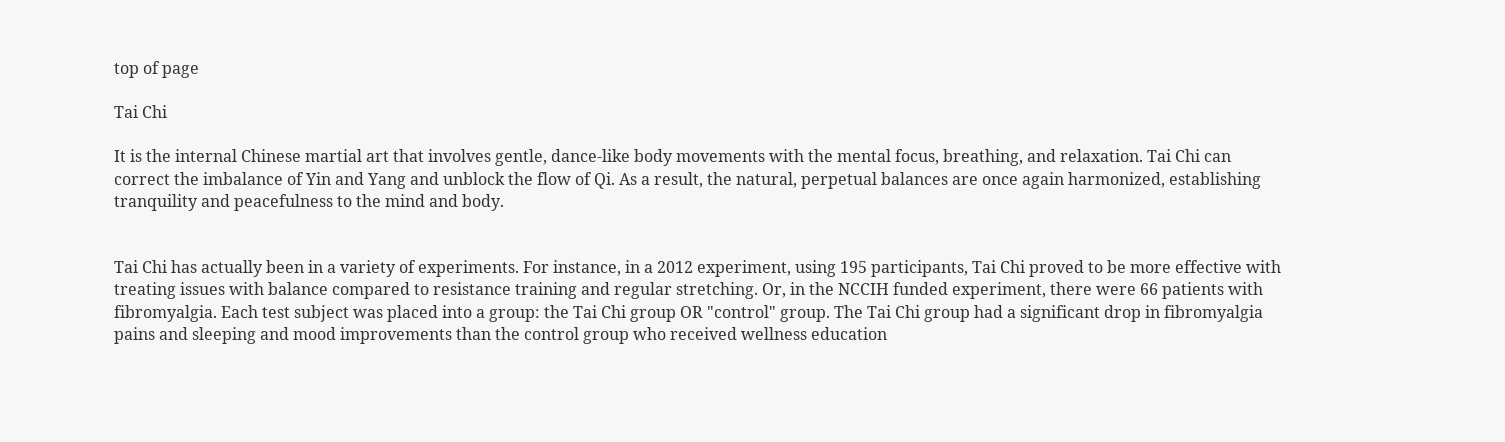top of page

Tai Chi

It is the internal Chinese martial art that involves gentle, dance-like body movements with the mental focus, breathing, and relaxation. Tai Chi can correct the imbalance of Yin and Yang and unblock the flow of Qi. As a result, the natural, perpetual balances are once again harmonized, establishing tranquility and peacefulness to the mind and body.


Tai Chi has actually been in a variety of experiments. For instance, in a 2012 experiment, using 195 participants, Tai Chi proved to be more effective with treating issues with balance compared to resistance training and regular stretching. Or, in the NCCIH funded experiment, there were 66 patients with fibromyalgia. Each test subject was placed into a group: the Tai Chi group OR "control" group. The Tai Chi group had a significant drop in fibromyalgia pains and sleeping and mood improvements than the control group who received wellness education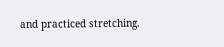and practiced stretching.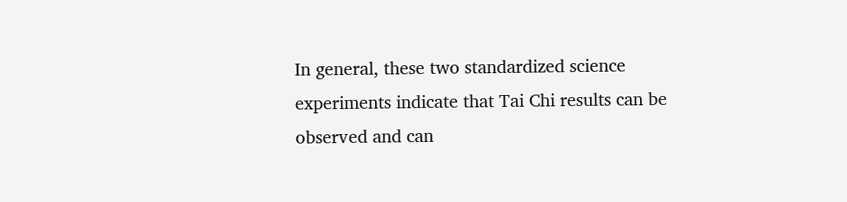In general, these two standardized science experiments indicate that Tai Chi results can be observed and can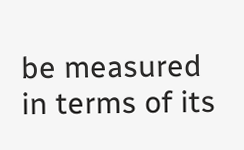be measured in terms of its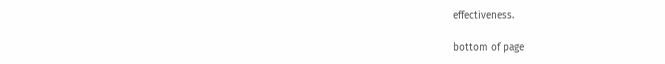effectiveness.

bottom of page